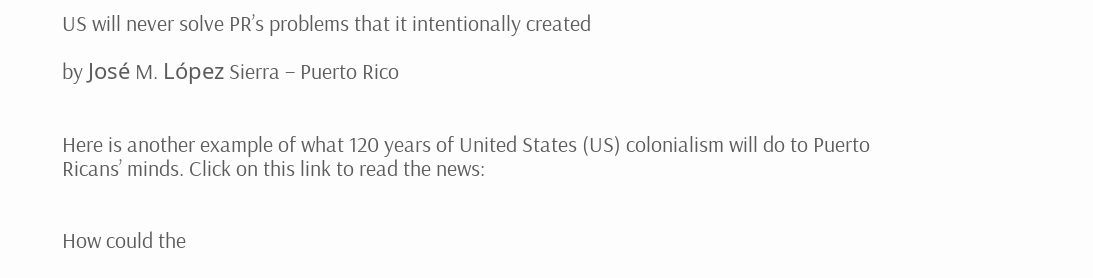US will never solve PR’s problems that it intentionally created

by José M. López Sierra – Puerto Rico


Here is another example of what 120 years of United States (US) colonialism will do to Puerto Ricans’ minds. Click on this link to read the news:


How could the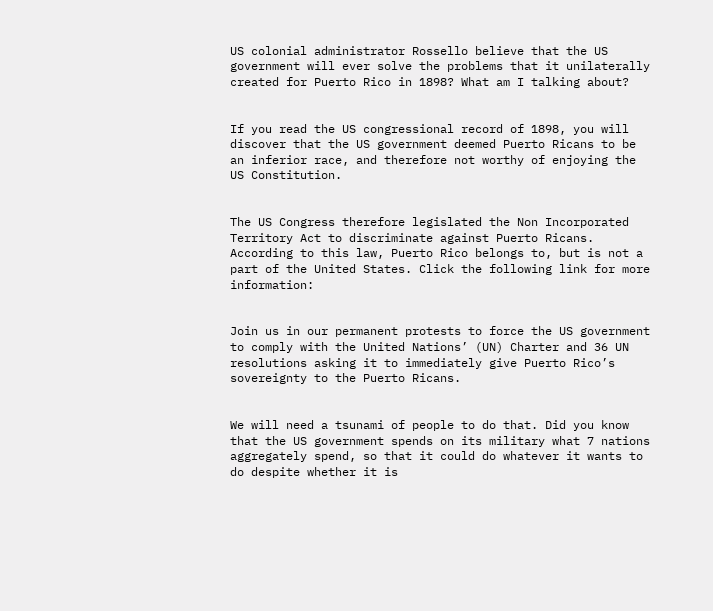US colonial administrator Rossello believe that the US government will ever solve the problems that it unilaterally created for Puerto Rico in 1898? What am I talking about?


If you read the US congressional record of 1898, you will discover that the US government deemed Puerto Ricans to be an inferior race, and therefore not worthy of enjoying the US Constitution.


The US Congress therefore legislated the Non Incorporated Territory Act to discriminate against Puerto Ricans. According to this law, Puerto Rico belongs to, but is not a part of the United States. Click the following link for more information:


Join us in our permanent protests to force the US government to comply with the United Nations’ (UN) Charter and 36 UN resolutions asking it to immediately give Puerto Rico’s sovereignty to the Puerto Ricans.


We will need a tsunami of people to do that. Did you know that the US government spends on its military what 7 nations aggregately spend, so that it could do whatever it wants to do despite whether it is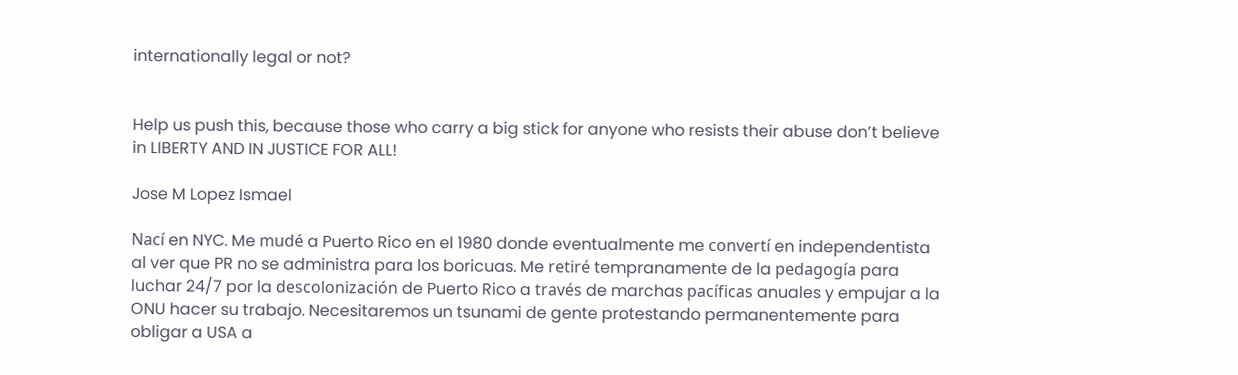internationally legal or not?


Help us push this, because those who carry a big stick for anyone who resists their abuse don’t believe in LIBERTY AND IN JUSTICE FOR ALL!

Jose M Lopez Ismael

Nací en NYC. Me mudé a Puerto Rico en el 1980 donde eventualmente me convertí en independentista al ver que PR no se administra para los boricuas. Me retiré tempranamente de la pedagogía para luchar 24/7 por la descolonización de Puerto Rico a través de marchas pacíficas anuales y empujar a la ONU hacer su trabajo. Necesitaremos un tsunami de gente protestando permanentemente para obligar a USA a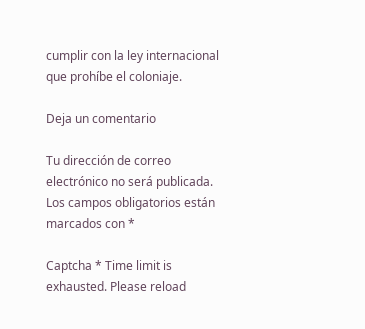cumplir con la ley internacional que prohíbe el coloniaje.

Deja un comentario

Tu dirección de correo electrónico no será publicada. Los campos obligatorios están marcados con *

Captcha * Time limit is exhausted. Please reload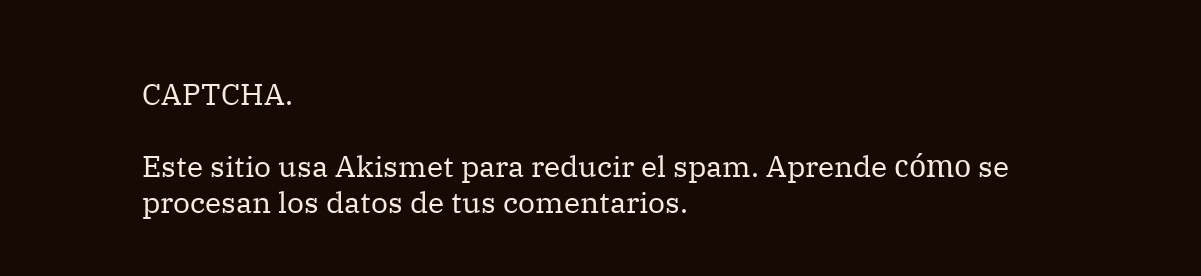CAPTCHA.

Este sitio usa Akismet para reducir el spam. Aprende cómo se procesan los datos de tus comentarios.